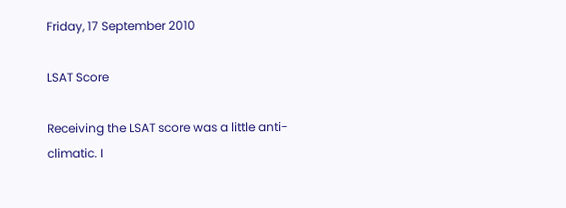Friday, 17 September 2010

LSAT Score

Receiving the LSAT score was a little anti-climatic. I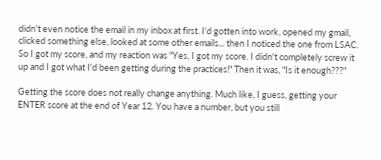didn't even notice the email in my inbox at first. I'd gotten into work, opened my gmail, clicked something else, looked at some other emails... then I noticed the one from LSAC. So I got my score, and my reaction was "Yes, I got my score. I didn't completely screw it up and I got what I'd been getting during the practices!" Then it was, "Is it enough???"

Getting the score does not really change anything. Much like, I guess, getting your ENTER score at the end of Year 12. You have a number, but you still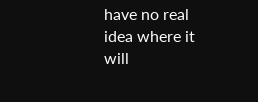have no real idea where it will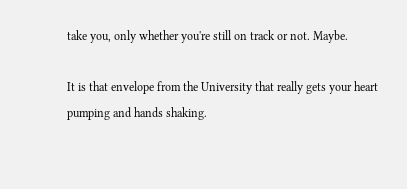take you, only whether you're still on track or not. Maybe.

It is that envelope from the University that really gets your heart pumping and hands shaking.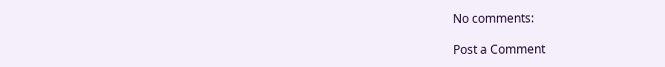No comments:

Post a Comment